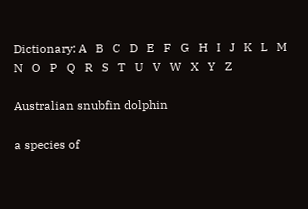Dictionary: A   B   C   D   E   F   G   H   I   J   K   L   M   N   O   P   Q   R   S   T   U   V   W   X   Y   Z

Australian snubfin dolphin

a species of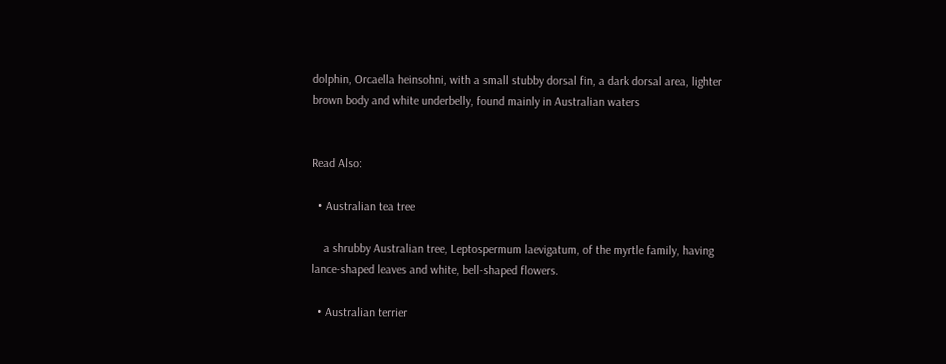dolphin, Orcaella heinsohni, with a small stubby dorsal fin, a dark dorsal area, lighter brown body and white underbelly, found mainly in Australian waters


Read Also:

  • Australian tea tree

    a shrubby Australian tree, Leptospermum laevigatum, of the myrtle family, having lance-shaped leaves and white, bell-shaped flowers.

  • Australian terrier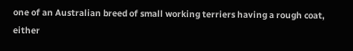one of an Australian breed of small working terriers having a rough coat, either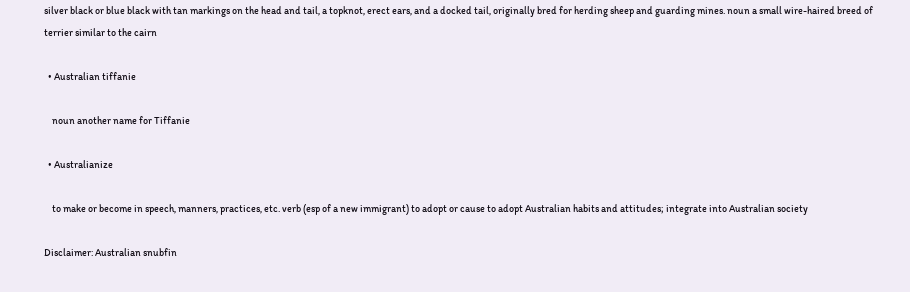silver black or blue black with tan markings on the head and tail, a topknot, erect ears, and a docked tail, originally bred for herding sheep and guarding mines. noun a small wire-haired breed of terrier similar to the cairn

  • Australian tiffanie

    noun another name for Tiffanie

  • Australianize

    to make or become in speech, manners, practices, etc. verb (esp of a new immigrant) to adopt or cause to adopt Australian habits and attitudes; integrate into Australian society

Disclaimer: Australian snubfin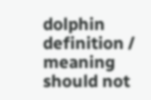dolphin definition / meaning should not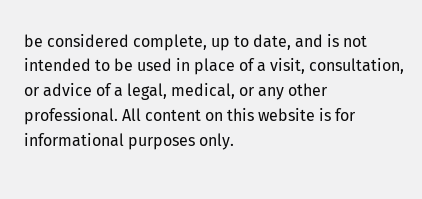be considered complete, up to date, and is not intended to be used in place of a visit, consultation, or advice of a legal, medical, or any other professional. All content on this website is for informational purposes only.